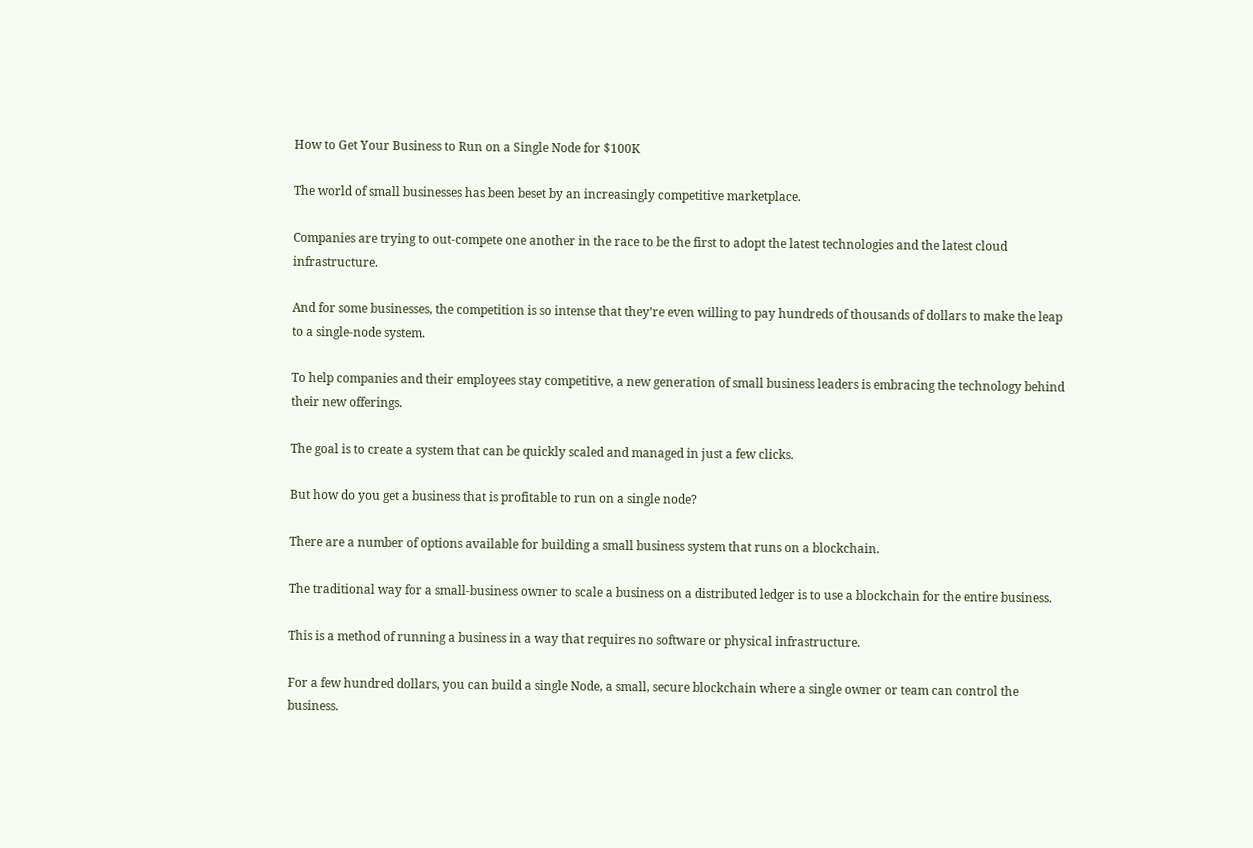How to Get Your Business to Run on a Single Node for $100K

The world of small businesses has been beset by an increasingly competitive marketplace.

Companies are trying to out-compete one another in the race to be the first to adopt the latest technologies and the latest cloud infrastructure.

And for some businesses, the competition is so intense that they’re even willing to pay hundreds of thousands of dollars to make the leap to a single-node system.

To help companies and their employees stay competitive, a new generation of small business leaders is embracing the technology behind their new offerings.

The goal is to create a system that can be quickly scaled and managed in just a few clicks.

But how do you get a business that is profitable to run on a single node?

There are a number of options available for building a small business system that runs on a blockchain.

The traditional way for a small-business owner to scale a business on a distributed ledger is to use a blockchain for the entire business.

This is a method of running a business in a way that requires no software or physical infrastructure.

For a few hundred dollars, you can build a single Node, a small, secure blockchain where a single owner or team can control the business.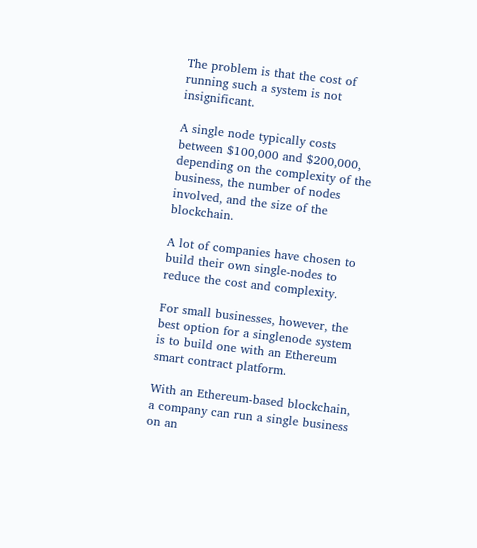The problem is that the cost of running such a system is not insignificant.

A single node typically costs between $100,000 and $200,000, depending on the complexity of the business, the number of nodes involved, and the size of the blockchain.

A lot of companies have chosen to build their own single-nodes to reduce the cost and complexity.

For small businesses, however, the best option for a singlenode system is to build one with an Ethereum smart contract platform.

With an Ethereum-based blockchain, a company can run a single business on an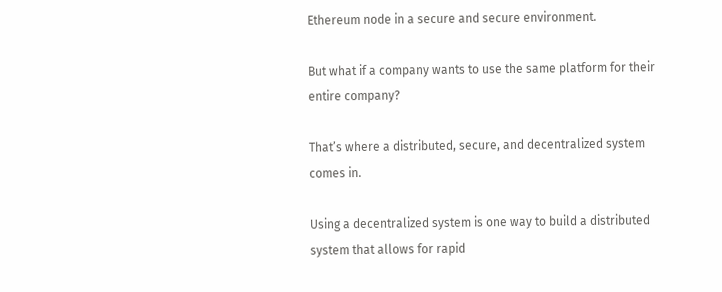Ethereum node in a secure and secure environment.

But what if a company wants to use the same platform for their entire company?

That’s where a distributed, secure, and decentralized system comes in.

Using a decentralized system is one way to build a distributed system that allows for rapid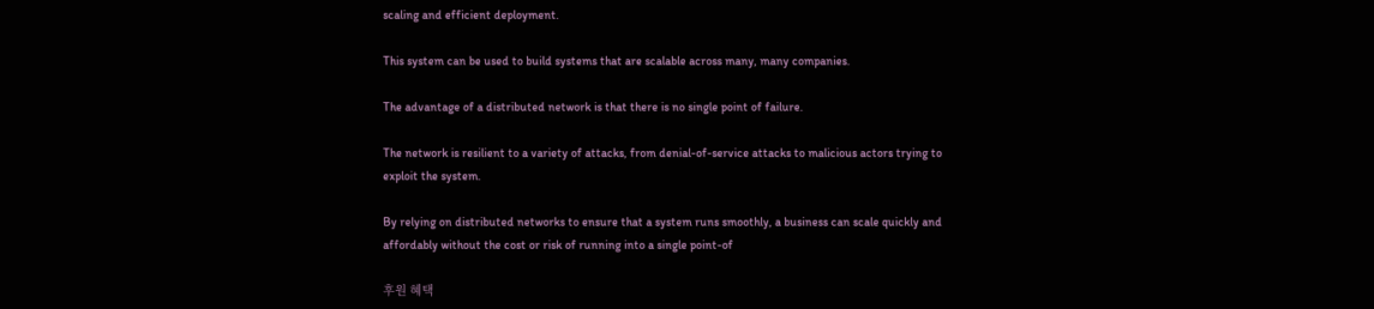scaling and efficient deployment.

This system can be used to build systems that are scalable across many, many companies.

The advantage of a distributed network is that there is no single point of failure.

The network is resilient to a variety of attacks, from denial-of-service attacks to malicious actors trying to exploit the system.

By relying on distributed networks to ensure that a system runs smoothly, a business can scale quickly and affordably without the cost or risk of running into a single point-of

후원 혜택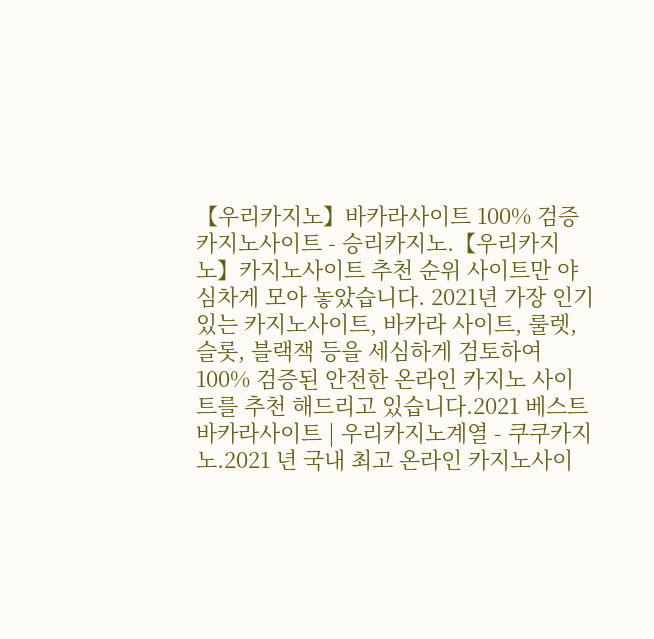【우리카지노】바카라사이트 100% 검증 카지노사이트 - 승리카지노.【우리카지노】카지노사이트 추천 순위 사이트만 야심차게 모아 놓았습니다. 2021년 가장 인기있는 카지노사이트, 바카라 사이트, 룰렛, 슬롯, 블랙잭 등을 세심하게 검토하여 100% 검증된 안전한 온라인 카지노 사이트를 추천 해드리고 있습니다.2021 베스트 바카라사이트 | 우리카지노계열 - 쿠쿠카지노.2021 년 국내 최고 온라인 카지노사이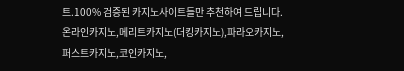트.100% 검증된 카지노사이트들만 추천하여 드립니다.온라인카지노,메리트카지노(더킹카지노),파라오카지노,퍼스트카지노,코인카지노,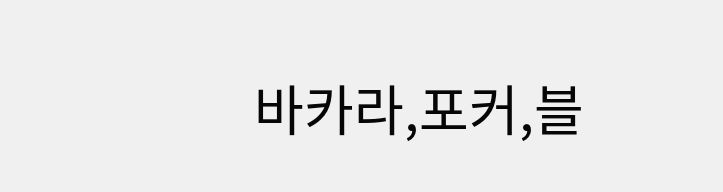바카라,포커,블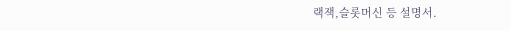랙잭,슬롯머신 등 설명서.